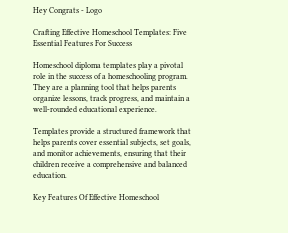Hey Congrats - Logo

Crafting Effective Homeschool Templates: Five Essential Features For Success

Homeschool diploma templates play a pivotal role in the success of a homeschooling program. They are a planning tool that helps parents organize lessons, track progress, and maintain a well-rounded educational experience.

Templates provide a structured framework that helps parents cover essential subjects, set goals, and monitor achievements, ensuring that their children receive a comprehensive and balanced education.

Key Features Of Effective Homeschool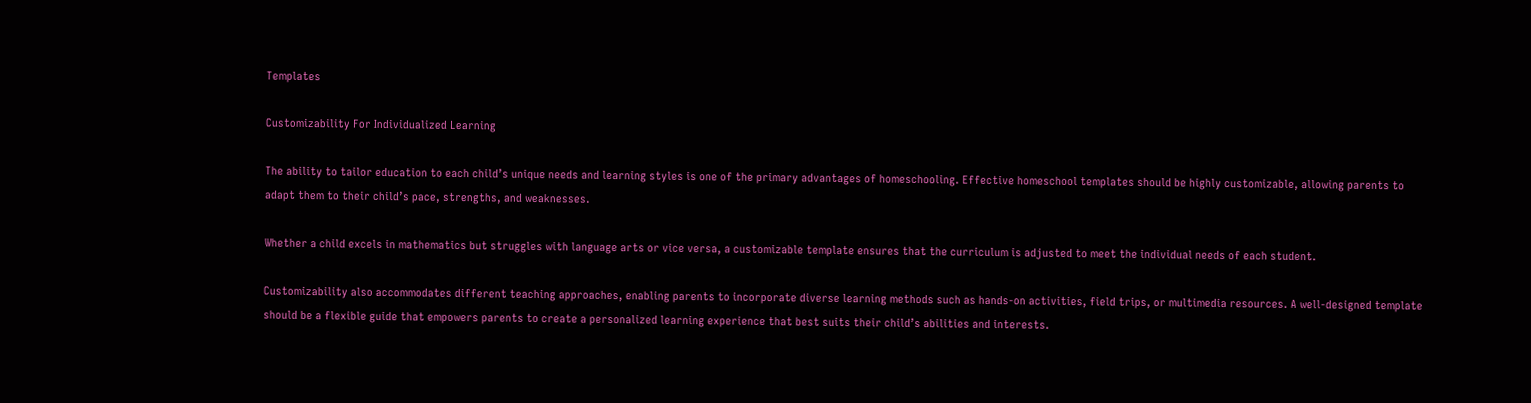Templates

Customizability For Individualized Learning

The ability to tailor education to each child’s unique needs and learning styles is one of the primary advantages of homeschooling. Effective homeschool templates should be highly customizable, allowing parents to adapt them to their child’s pace, strengths, and weaknesses.

Whether a child excels in mathematics but struggles with language arts or vice versa, a customizable template ensures that the curriculum is adjusted to meet the individual needs of each student.

Customizability also accommodates different teaching approaches, enabling parents to incorporate diverse learning methods such as hands-on activities, field trips, or multimedia resources. A well-designed template should be a flexible guide that empowers parents to create a personalized learning experience that best suits their child’s abilities and interests.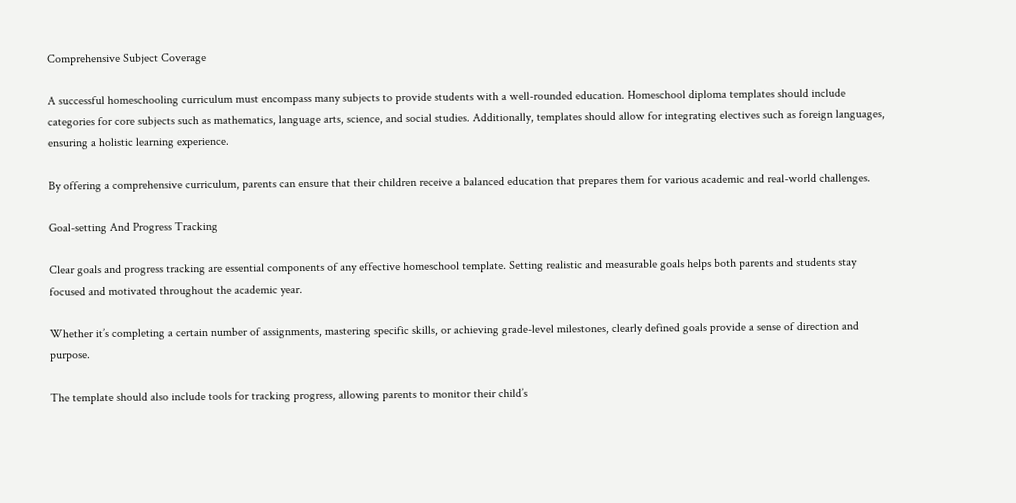Comprehensive Subject Coverage

A successful homeschooling curriculum must encompass many subjects to provide students with a well-rounded education. Homeschool diploma templates should include categories for core subjects such as mathematics, language arts, science, and social studies. Additionally, templates should allow for integrating electives such as foreign languages, ensuring a holistic learning experience.

By offering a comprehensive curriculum, parents can ensure that their children receive a balanced education that prepares them for various academic and real-world challenges.

Goal-setting And Progress Tracking

Clear goals and progress tracking are essential components of any effective homeschool template. Setting realistic and measurable goals helps both parents and students stay focused and motivated throughout the academic year.

Whether it’s completing a certain number of assignments, mastering specific skills, or achieving grade-level milestones, clearly defined goals provide a sense of direction and purpose.

The template should also include tools for tracking progress, allowing parents to monitor their child’s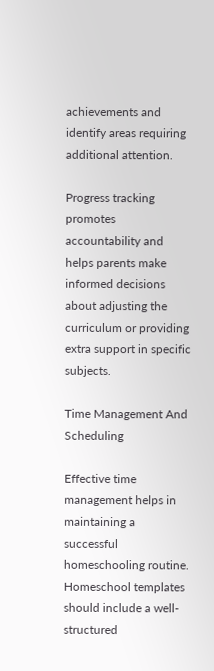achievements and identify areas requiring additional attention.

Progress tracking promotes accountability and helps parents make informed decisions about adjusting the curriculum or providing extra support in specific subjects.

Time Management And Scheduling

Effective time management helps in maintaining a successful homeschooling routine. Homeschool templates should include a well-structured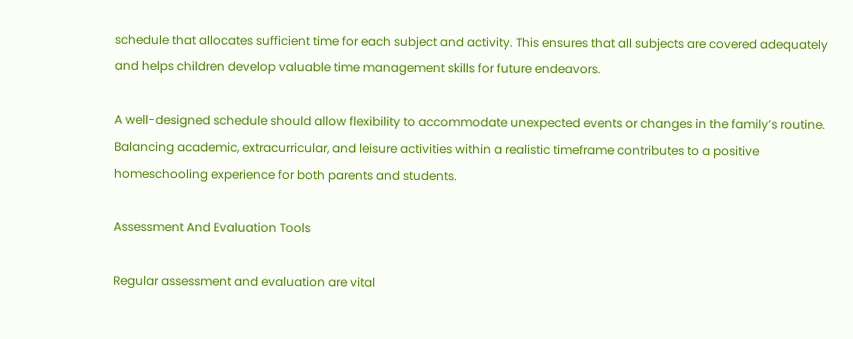schedule that allocates sufficient time for each subject and activity. This ensures that all subjects are covered adequately and helps children develop valuable time management skills for future endeavors.

A well-designed schedule should allow flexibility to accommodate unexpected events or changes in the family’s routine. Balancing academic, extracurricular, and leisure activities within a realistic timeframe contributes to a positive homeschooling experience for both parents and students.

Assessment And Evaluation Tools

Regular assessment and evaluation are vital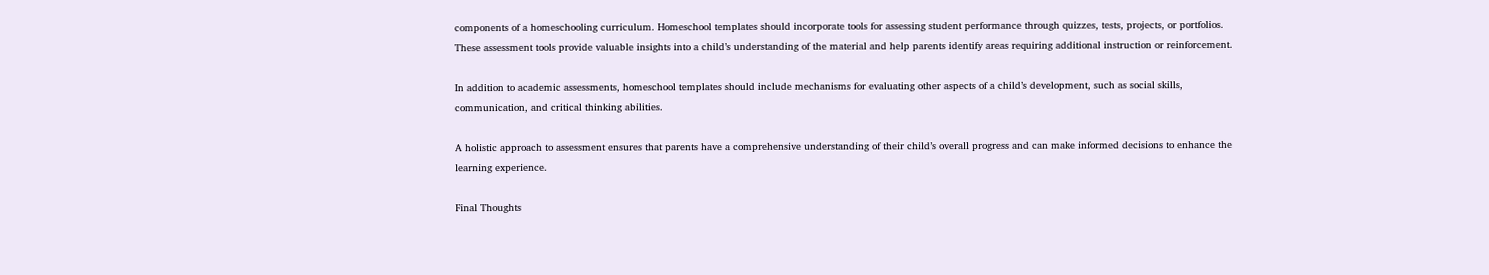components of a homeschooling curriculum. Homeschool templates should incorporate tools for assessing student performance through quizzes, tests, projects, or portfolios. These assessment tools provide valuable insights into a child’s understanding of the material and help parents identify areas requiring additional instruction or reinforcement.

In addition to academic assessments, homeschool templates should include mechanisms for evaluating other aspects of a child’s development, such as social skills, communication, and critical thinking abilities.

A holistic approach to assessment ensures that parents have a comprehensive understanding of their child’s overall progress and can make informed decisions to enhance the learning experience.

Final Thoughts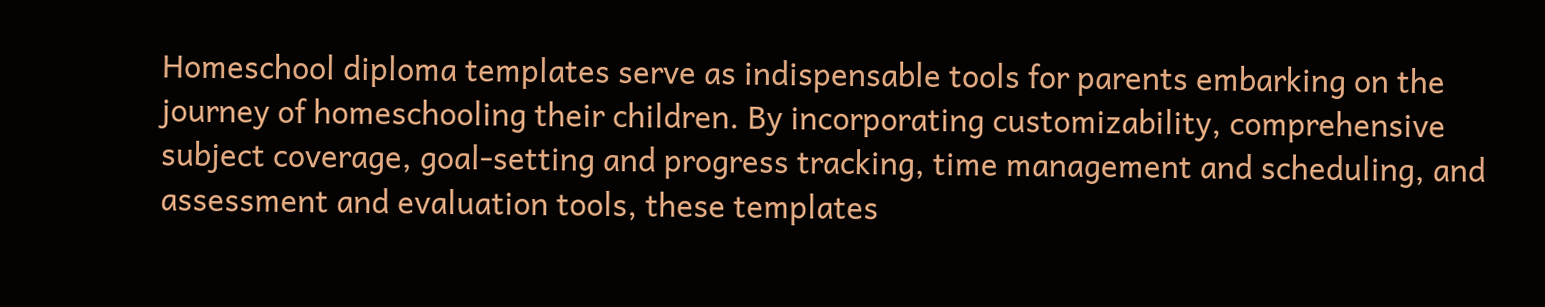Homeschool diploma templates serve as indispensable tools for parents embarking on the journey of homeschooling their children. By incorporating customizability, comprehensive subject coverage, goal-setting and progress tracking, time management and scheduling, and assessment and evaluation tools, these templates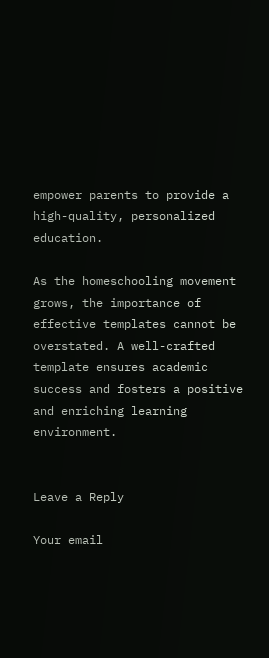empower parents to provide a high-quality, personalized education.

As the homeschooling movement grows, the importance of effective templates cannot be overstated. A well-crafted template ensures academic success and fosters a positive and enriching learning environment.


Leave a Reply

Your email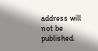address will not be published.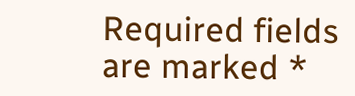Required fields are marked *